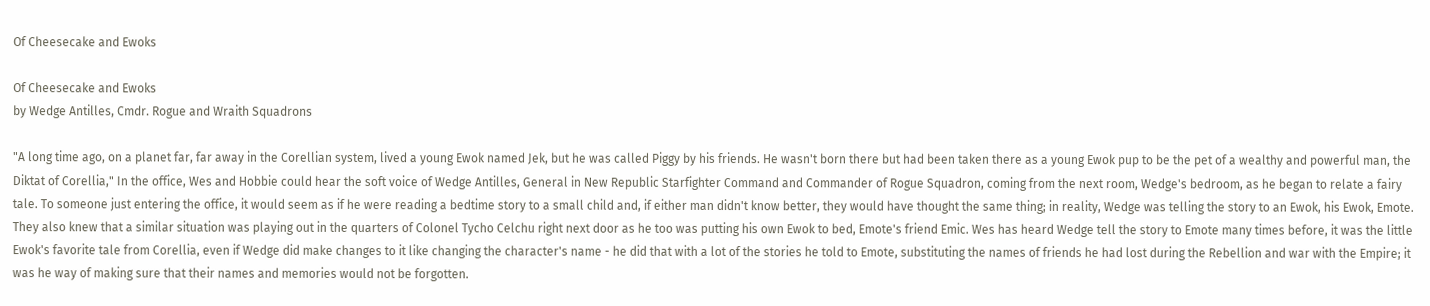Of Cheesecake and Ewoks

Of Cheesecake and Ewoks
by Wedge Antilles, Cmdr. Rogue and Wraith Squadrons

"A long time ago, on a planet far, far away in the Corellian system, lived a young Ewok named Jek, but he was called Piggy by his friends. He wasn't born there but had been taken there as a young Ewok pup to be the pet of a wealthy and powerful man, the Diktat of Corellia," In the office, Wes and Hobbie could hear the soft voice of Wedge Antilles, General in New Republic Starfighter Command and Commander of Rogue Squadron, coming from the next room, Wedge's bedroom, as he began to relate a fairy tale. To someone just entering the office, it would seem as if he were reading a bedtime story to a small child and, if either man didn't know better, they would have thought the same thing; in reality, Wedge was telling the story to an Ewok, his Ewok, Emote. They also knew that a similar situation was playing out in the quarters of Colonel Tycho Celchu right next door as he too was putting his own Ewok to bed, Emote's friend Emic. Wes has heard Wedge tell the story to Emote many times before, it was the little Ewok's favorite tale from Corellia, even if Wedge did make changes to it like changing the character's name - he did that with a lot of the stories he told to Emote, substituting the names of friends he had lost during the Rebellion and war with the Empire; it was he way of making sure that their names and memories would not be forgotten.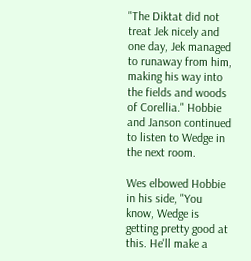"The Diktat did not treat Jek nicely and one day, Jek managed to runaway from him, making his way into the fields and woods of Corellia." Hobbie and Janson continued to listen to Wedge in the next room.

Wes elbowed Hobbie in his side, "You know, Wedge is getting pretty good at this. He'll make a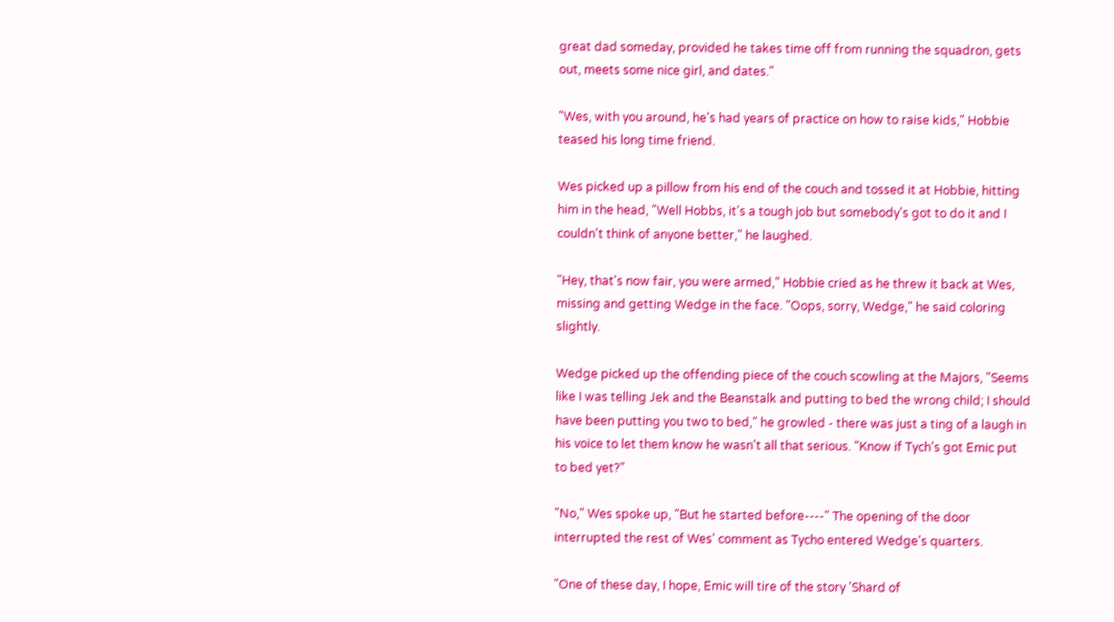great dad someday, provided he takes time off from running the squadron, gets out, meets some nice girl, and dates."

"Wes, with you around, he's had years of practice on how to raise kids," Hobbie teased his long time friend.

Wes picked up a pillow from his end of the couch and tossed it at Hobbie, hitting him in the head, "Well Hobbs, it's a tough job but somebody's got to do it and I couldn't think of anyone better," he laughed.

"Hey, that's now fair, you were armed," Hobbie cried as he threw it back at Wes, missing and getting Wedge in the face. "Oops, sorry, Wedge," he said coloring slightly.

Wedge picked up the offending piece of the couch scowling at the Majors, "Seems like I was telling Jek and the Beanstalk and putting to bed the wrong child; I should have been putting you two to bed," he growled - there was just a ting of a laugh in his voice to let them know he wasn't all that serious. "Know if Tych's got Emic put to bed yet?"

"No," Wes spoke up, "But he started before----" The opening of the door interrupted the rest of Wes' comment as Tycho entered Wedge's quarters.

"One of these day, I hope, Emic will tire of the story 'Shard of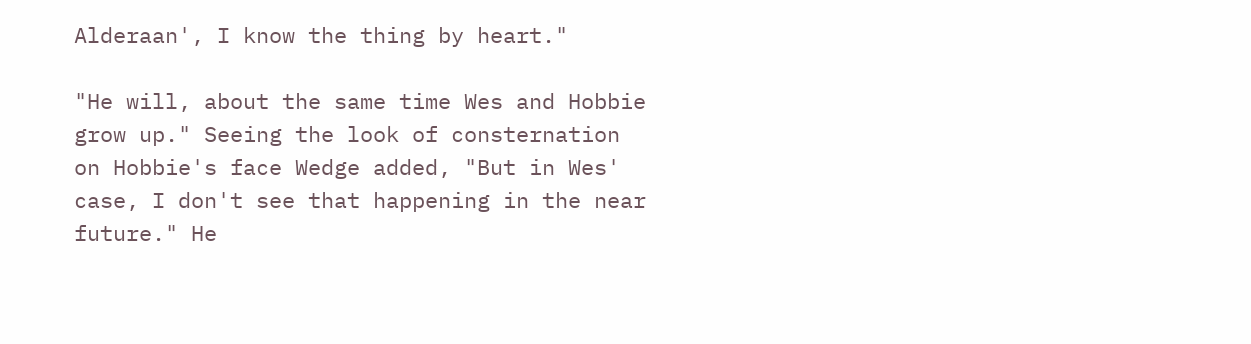Alderaan', I know the thing by heart."

"He will, about the same time Wes and Hobbie grow up." Seeing the look of consternation on Hobbie's face Wedge added, "But in Wes' case, I don't see that happening in the near future." He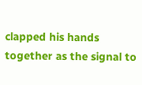clapped his hands together as the signal to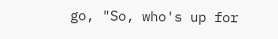go, "So, who's up for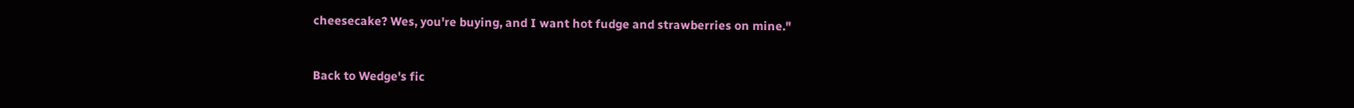cheesecake? Wes, you're buying, and I want hot fudge and strawberries on mine."


Back to Wedge's fic